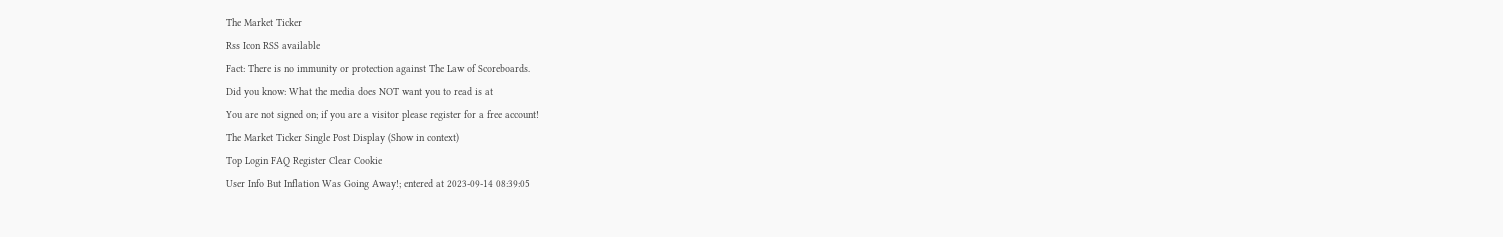The Market Ticker
Rss Icon RSS available
Fact: There is no immunity or protection against The Law of Scoreboards.
Did you know: What the media does NOT want you to read is at
You are not signed on; if you are a visitor please register for a free account!
The Market Ticker Single Post Display (Show in context)
Top Login FAQ Register Clear Cookie
User Info But Inflation Was Going Away!; entered at 2023-09-14 08:39:05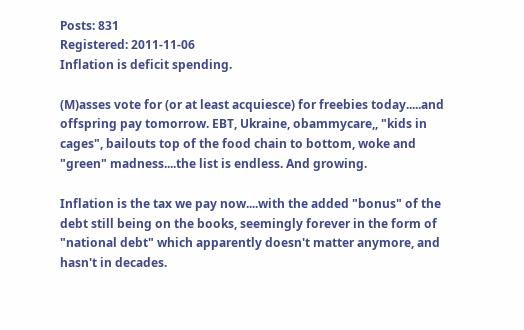Posts: 831
Registered: 2011-11-06
Inflation is deficit spending.

(M)asses vote for (or at least acquiesce) for freebies today.....and offspring pay tomorrow. EBT, Ukraine, obammycare,, "kids in cages", bailouts top of the food chain to bottom, woke and "green" madness....the list is endless. And growing.

Inflation is the tax we pay now....with the added "bonus" of the debt still being on the books, seemingly forever in the form of "national debt" which apparently doesn't matter anymore, and hasn't in decades.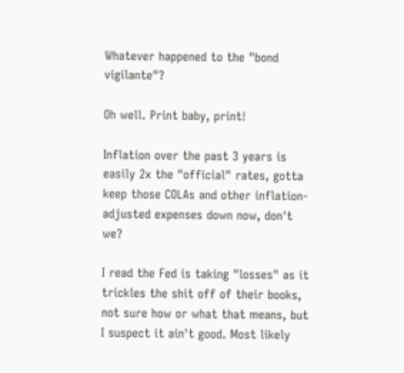Whatever happened to the "bond vigilante"?

Oh well. Print baby, print!

Inflation over the past 3 years is easily 2x the "official" rates, gotta keep those COLAs and other inflation-adjusted expenses down now, don't we?

I read the Fed is taking "losses" as it trickles the shit off of their books, not sure how or what that means, but I suspect it ain't good. Most likely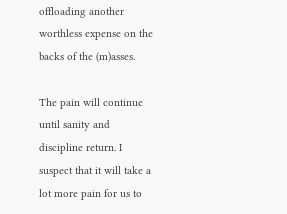offloading another worthless expense on the backs of the (m)asses.

The pain will continue until sanity and discipline return. I suspect that it will take a lot more pain for us to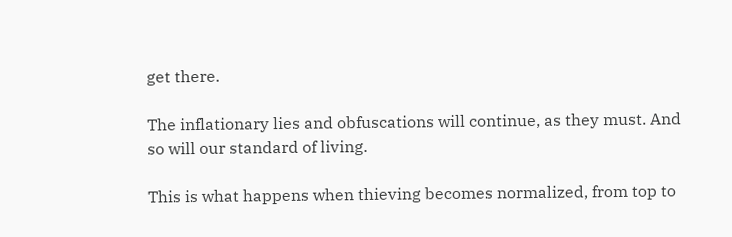get there.

The inflationary lies and obfuscations will continue, as they must. And so will our standard of living.

This is what happens when thieving becomes normalized, from top to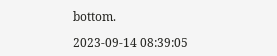bottom.

2023-09-14 08:39:05